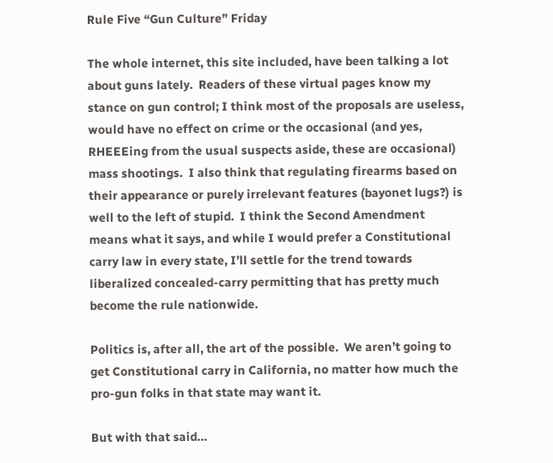Rule Five “Gun Culture” Friday

The whole internet, this site included, have been talking a lot about guns lately.  Readers of these virtual pages know my stance on gun control; I think most of the proposals are useless, would have no effect on crime or the occasional (and yes, RHEEEing from the usual suspects aside, these are occasional) mass shootings.  I also think that regulating firearms based on their appearance or purely irrelevant features (bayonet lugs?) is well to the left of stupid.  I think the Second Amendment means what it says, and while I would prefer a Constitutional carry law in every state, I’ll settle for the trend towards liberalized concealed-carry permitting that has pretty much become the rule nationwide.

Politics is, after all, the art of the possible.  We aren’t going to get Constitutional carry in California, no matter how much the pro-gun folks in that state may want it.

But with that said…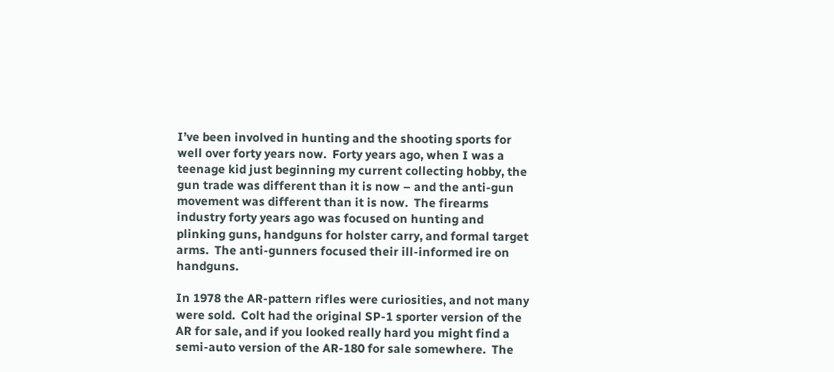I’ve been involved in hunting and the shooting sports for well over forty years now.  Forty years ago, when I was a teenage kid just beginning my current collecting hobby, the gun trade was different than it is now – and the anti-gun movement was different than it is now.  The firearms industry forty years ago was focused on hunting and plinking guns, handguns for holster carry, and formal target arms.  The anti-gunners focused their ill-informed ire on handguns.

In 1978 the AR-pattern rifles were curiosities, and not many were sold.  Colt had the original SP-1 sporter version of the AR for sale, and if you looked really hard you might find a semi-auto version of the AR-180 for sale somewhere.  The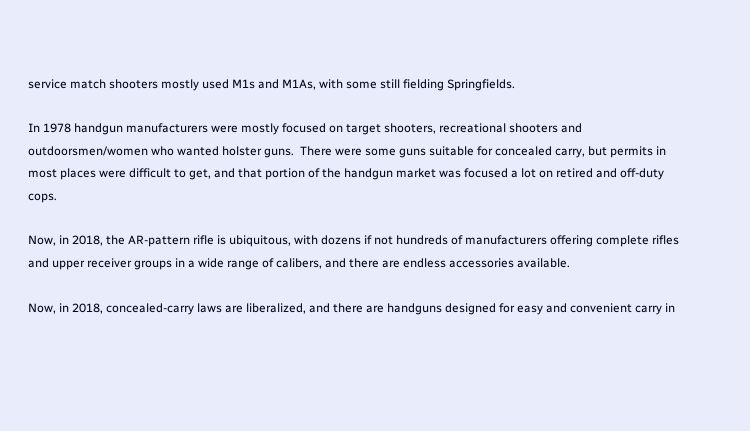service match shooters mostly used M1s and M1As, with some still fielding Springfields.

In 1978 handgun manufacturers were mostly focused on target shooters, recreational shooters and outdoorsmen/women who wanted holster guns.  There were some guns suitable for concealed carry, but permits in most places were difficult to get, and that portion of the handgun market was focused a lot on retired and off-duty cops.

Now, in 2018, the AR-pattern rifle is ubiquitous, with dozens if not hundreds of manufacturers offering complete rifles and upper receiver groups in a wide range of calibers, and there are endless accessories available.

Now, in 2018, concealed-carry laws are liberalized, and there are handguns designed for easy and convenient carry in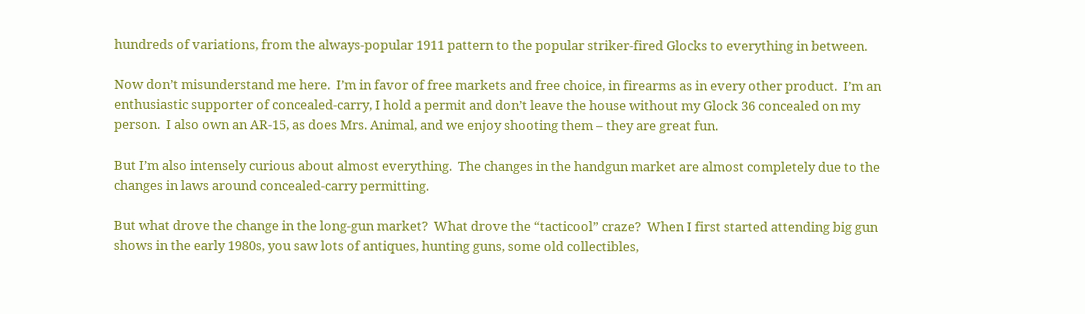hundreds of variations, from the always-popular 1911 pattern to the popular striker-fired Glocks to everything in between.

Now don’t misunderstand me here.  I’m in favor of free markets and free choice, in firearms as in every other product.  I’m an enthusiastic supporter of concealed-carry, I hold a permit and don’t leave the house without my Glock 36 concealed on my person.  I also own an AR-15, as does Mrs. Animal, and we enjoy shooting them – they are great fun.

But I’m also intensely curious about almost everything.  The changes in the handgun market are almost completely due to the changes in laws around concealed-carry permitting.

But what drove the change in the long-gun market?  What drove the “tacticool” craze?  When I first started attending big gun shows in the early 1980s, you saw lots of antiques, hunting guns, some old collectibles,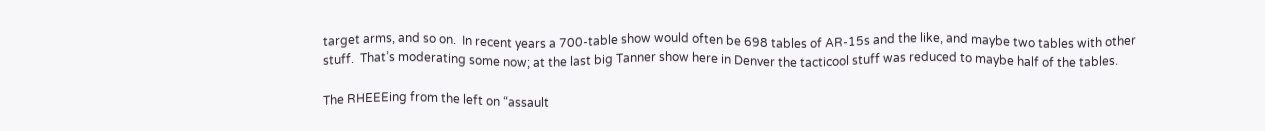target arms, and so on.  In recent years a 700-table show would often be 698 tables of AR-15s and the like, and maybe two tables with other stuff.  That’s moderating some now; at the last big Tanner show here in Denver the tacticool stuff was reduced to maybe half of the tables.

The RHEEEing from the left on “assault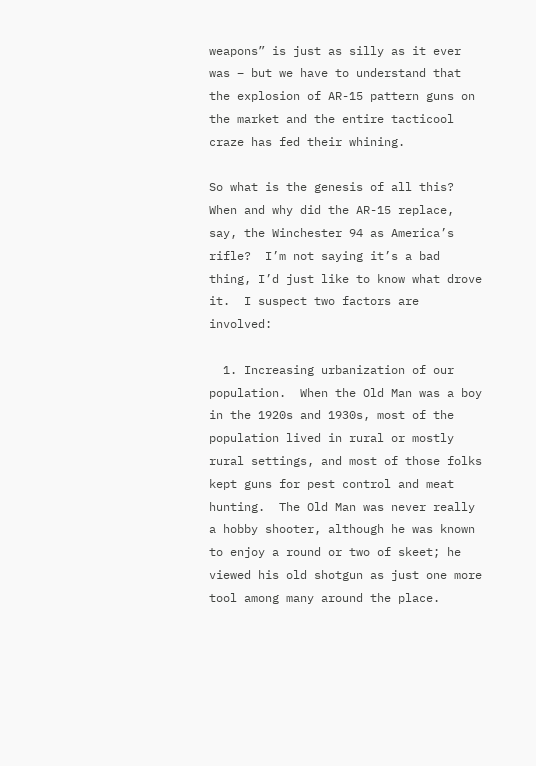weapons” is just as silly as it ever was – but we have to understand that the explosion of AR-15 pattern guns on the market and the entire tacticool craze has fed their whining.

So what is the genesis of all this?  When and why did the AR-15 replace, say, the Winchester 94 as America’s rifle?  I’m not saying it’s a bad thing, I’d just like to know what drove it.  I suspect two factors are involved:

  1. Increasing urbanization of our population.  When the Old Man was a boy in the 1920s and 1930s, most of the population lived in rural or mostly rural settings, and most of those folks kept guns for pest control and meat hunting.  The Old Man was never really a hobby shooter, although he was known to enjoy a round or two of skeet; he viewed his old shotgun as just one more tool among many around the place.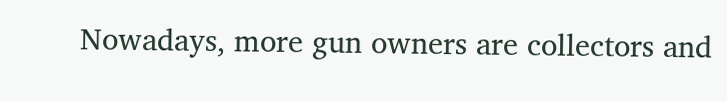Nowadays, more gun owners are collectors and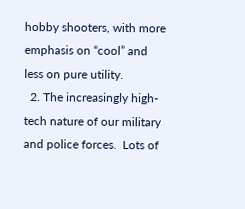hobby shooters, with more emphasis on “cool” and less on pure utility.
  2. The increasingly high-tech nature of our military and police forces.  Lots of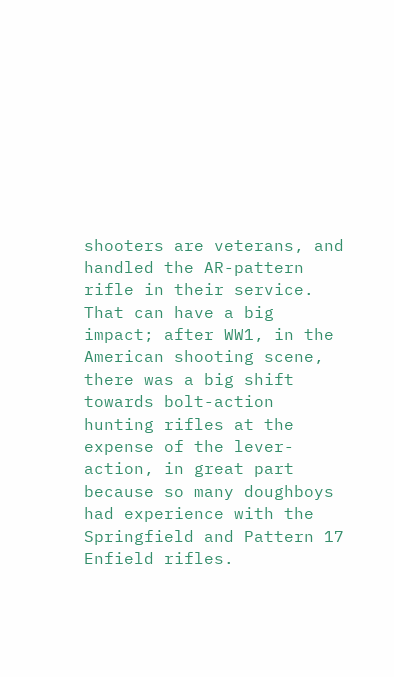shooters are veterans, and handled the AR-pattern rifle in their service.  That can have a big impact; after WW1, in the American shooting scene, there was a big shift towards bolt-action hunting rifles at the expense of the lever-action, in great part because so many doughboys had experience with the Springfield and Pattern 17 Enfield rifles.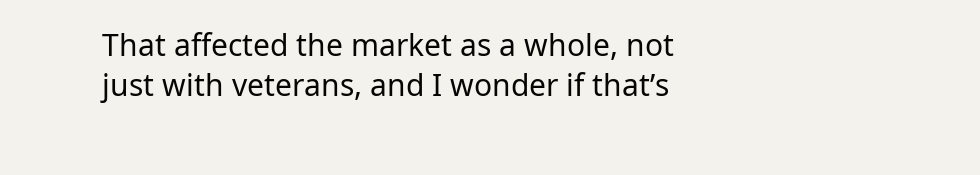That affected the market as a whole, not just with veterans, and I wonder if that’s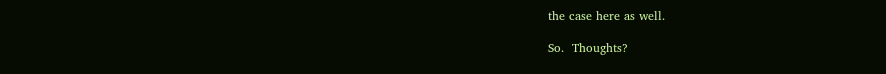the case here as well.

So.  Thoughts?